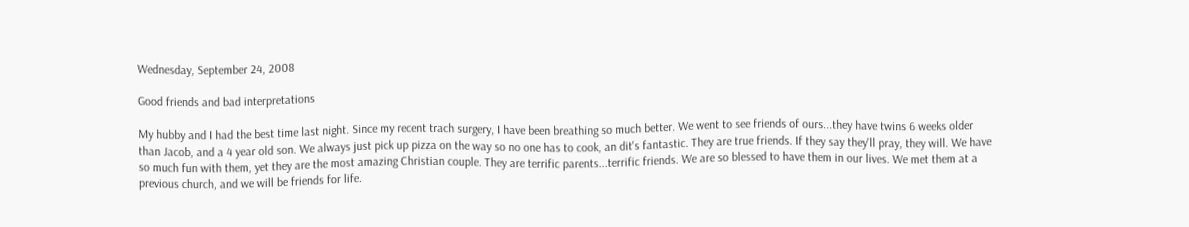Wednesday, September 24, 2008

Good friends and bad interpretations

My hubby and I had the best time last night. Since my recent trach surgery, I have been breathing so much better. We went to see friends of ours...they have twins 6 weeks older than Jacob, and a 4 year old son. We always just pick up pizza on the way so no one has to cook, an dit's fantastic. They are true friends. If they say they'll pray, they will. We have so much fun with them, yet they are the most amazing Christian couple. They are terrific parents...terrific friends. We are so blessed to have them in our lives. We met them at a previous church, and we will be friends for life.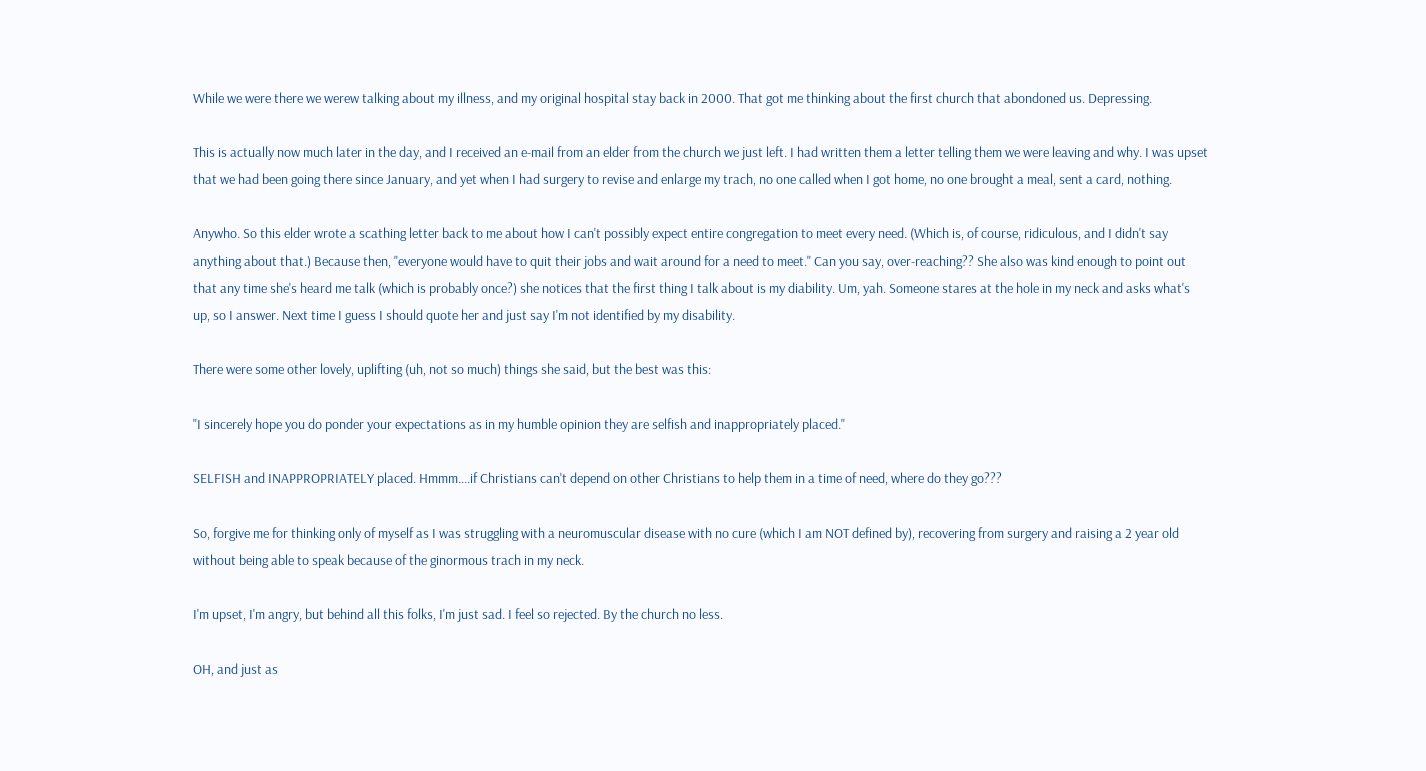While we were there we werew talking about my illness, and my original hospital stay back in 2000. That got me thinking about the first church that abondoned us. Depressing.

This is actually now much later in the day, and I received an e-mail from an elder from the church we just left. I had written them a letter telling them we were leaving and why. I was upset that we had been going there since January, and yet when I had surgery to revise and enlarge my trach, no one called when I got home, no one brought a meal, sent a card, nothing.

Anywho. So this elder wrote a scathing letter back to me about how I can't possibly expect entire congregation to meet every need. (Which is, of course, ridiculous, and I didn't say anything about that.) Because then, "everyone would have to quit their jobs and wait around for a need to meet." Can you say, over-reaching?? She also was kind enough to point out that any time she's heard me talk (which is probably once?) she notices that the first thing I talk about is my diability. Um, yah. Someone stares at the hole in my neck and asks what's up, so I answer. Next time I guess I should quote her and just say I'm not identified by my disability.

There were some other lovely, uplifting (uh, not so much) things she said, but the best was this:

"I sincerely hope you do ponder your expectations as in my humble opinion they are selfish and inappropriately placed."

SELFISH and INAPPROPRIATELY placed. Hmmm....if Christians can't depend on other Christians to help them in a time of need, where do they go???

So, forgive me for thinking only of myself as I was struggling with a neuromuscular disease with no cure (which I am NOT defined by), recovering from surgery and raising a 2 year old without being able to speak because of the ginormous trach in my neck.

I'm upset, I'm angry, but behind all this folks, I'm just sad. I feel so rejected. By the church no less.

OH, and just as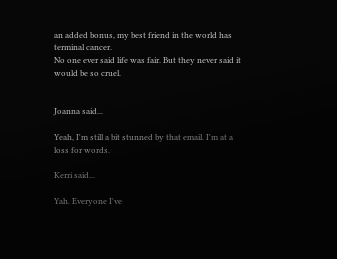an added bonus, my best friend in the world has terminal cancer.
No one ever said life was fair. But they never said it would be so cruel.


Joanna said...

Yeah, I'm still a bit stunned by that email. I'm at a loss for words.

Kerri said...

Yah. Everyone I've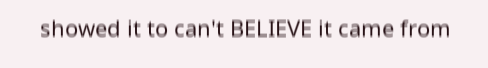showed it to can't BELIEVE it came from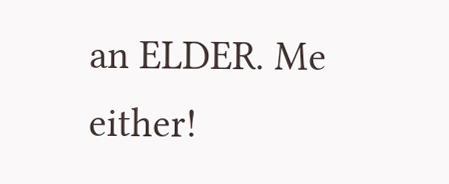an ELDER. Me either!